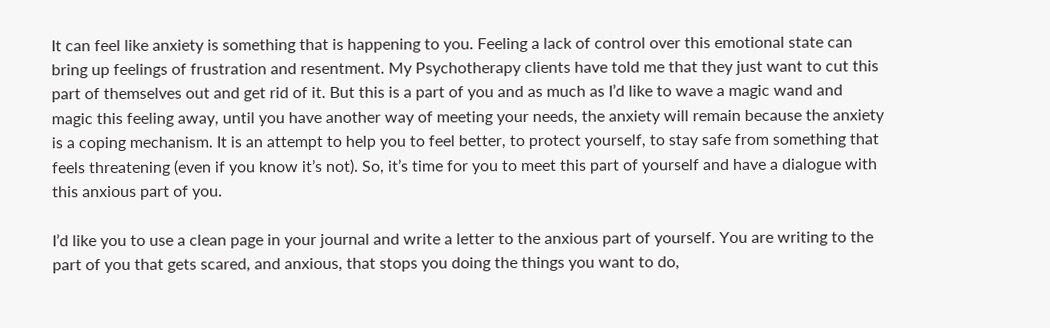It can feel like anxiety is something that is happening to you. Feeling a lack of control over this emotional state can bring up feelings of frustration and resentment. My Psychotherapy clients have told me that they just want to cut this part of themselves out and get rid of it. But this is a part of you and as much as I’d like to wave a magic wand and magic this feeling away, until you have another way of meeting your needs, the anxiety will remain because the anxiety is a coping mechanism. It is an attempt to help you to feel better, to protect yourself, to stay safe from something that feels threatening (even if you know it’s not). So, it’s time for you to meet this part of yourself and have a dialogue with this anxious part of you.

I’d like you to use a clean page in your journal and write a letter to the anxious part of yourself. You are writing to the part of you that gets scared, and anxious, that stops you doing the things you want to do,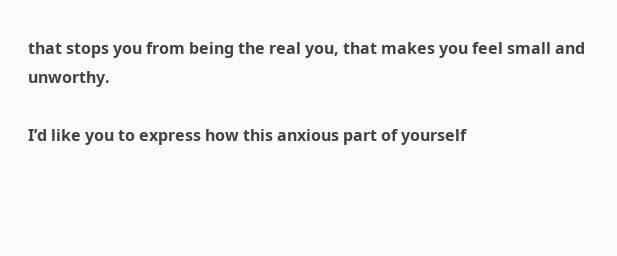that stops you from being the real you, that makes you feel small and unworthy.

I’d like you to express how this anxious part of yourself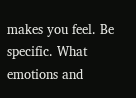makes you feel. Be specific. What emotions and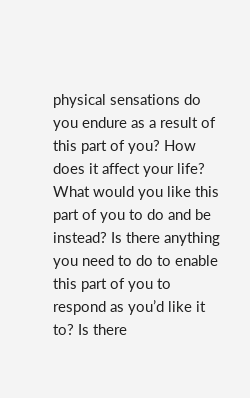physical sensations do you endure as a result of this part of you? How does it affect your life? What would you like this part of you to do and be instead? Is there anything you need to do to enable this part of you to respond as you’d like it to? Is there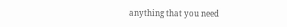anything that you need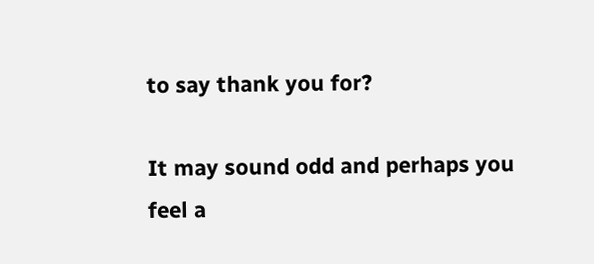to say thank you for?

It may sound odd and perhaps you feel a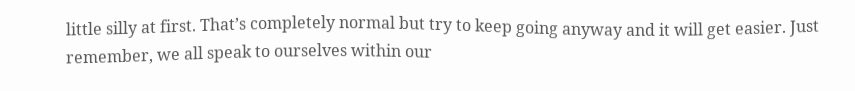little silly at first. That’s completely normal but try to keep going anyway and it will get easier. Just remember, we all speak to ourselves within our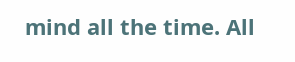mind all the time. All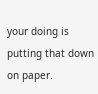your doing is putting that down on paper.